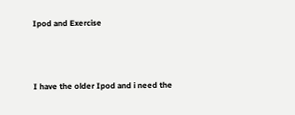Ipod and Exercise



I have the older Ipod and i need the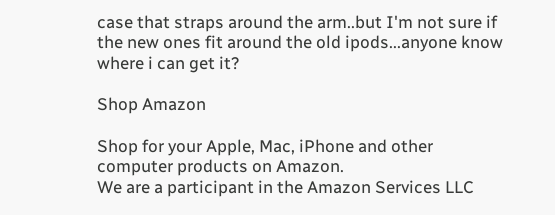case that straps around the arm..but I'm not sure if the new ones fit around the old ipods...anyone know where i can get it?

Shop Amazon

Shop for your Apple, Mac, iPhone and other computer products on Amazon.
We are a participant in the Amazon Services LLC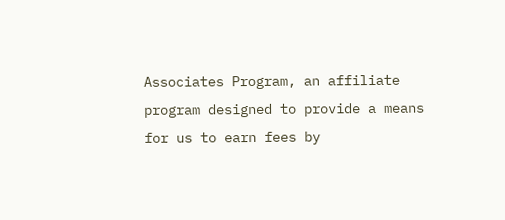Associates Program, an affiliate program designed to provide a means for us to earn fees by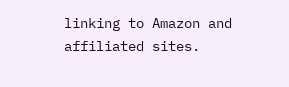linking to Amazon and affiliated sites.